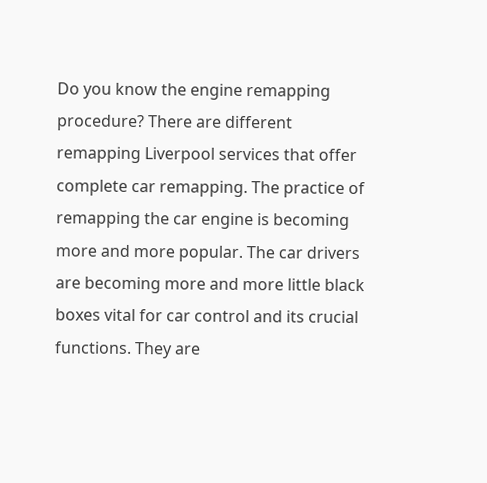Do you know the engine remapping procedure? There are different remapping Liverpool services that offer complete car remapping. The practice of remapping the car engine is becoming more and more popular. The car drivers are becoming more and more little black boxes vital for car control and its crucial functions. They are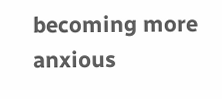becoming more anxious